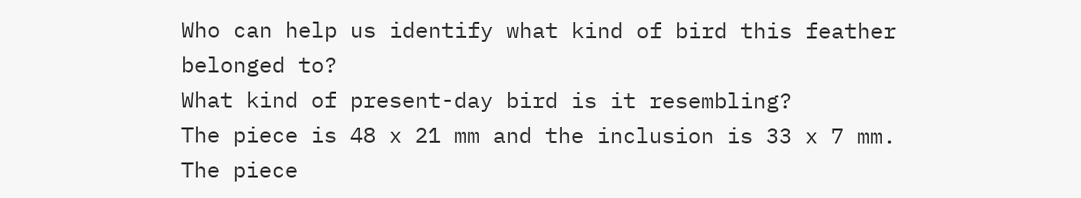Who can help us identify what kind of bird this feather belonged to?
What kind of present-day bird is it resembling?
The piece is 48 x 21 mm and the inclusion is 33 x 7 mm.
The piece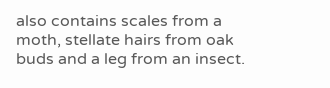also contains scales from a moth, stellate hairs from oak buds and a leg from an insect.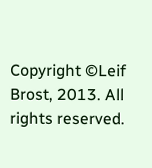Copyright ©Leif Brost, 2013. All rights reserved.